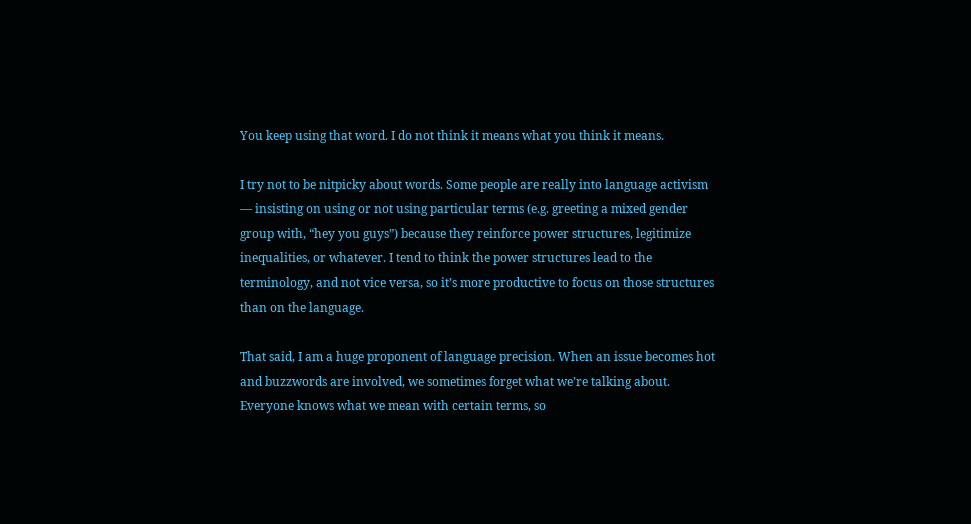You keep using that word. I do not think it means what you think it means.

I try not to be nitpicky about words. Some people are really into language activism — insisting on using or not using particular terms (e.g. greeting a mixed gender group with, “hey you guys”) because they reinforce power structures, legitimize inequalities, or whatever. I tend to think the power structures lead to the terminology, and not vice versa, so it’s more productive to focus on those structures than on the language.

That said, I am a huge proponent of language precision. When an issue becomes hot and buzzwords are involved, we sometimes forget what we’re talking about. Everyone knows what we mean with certain terms, so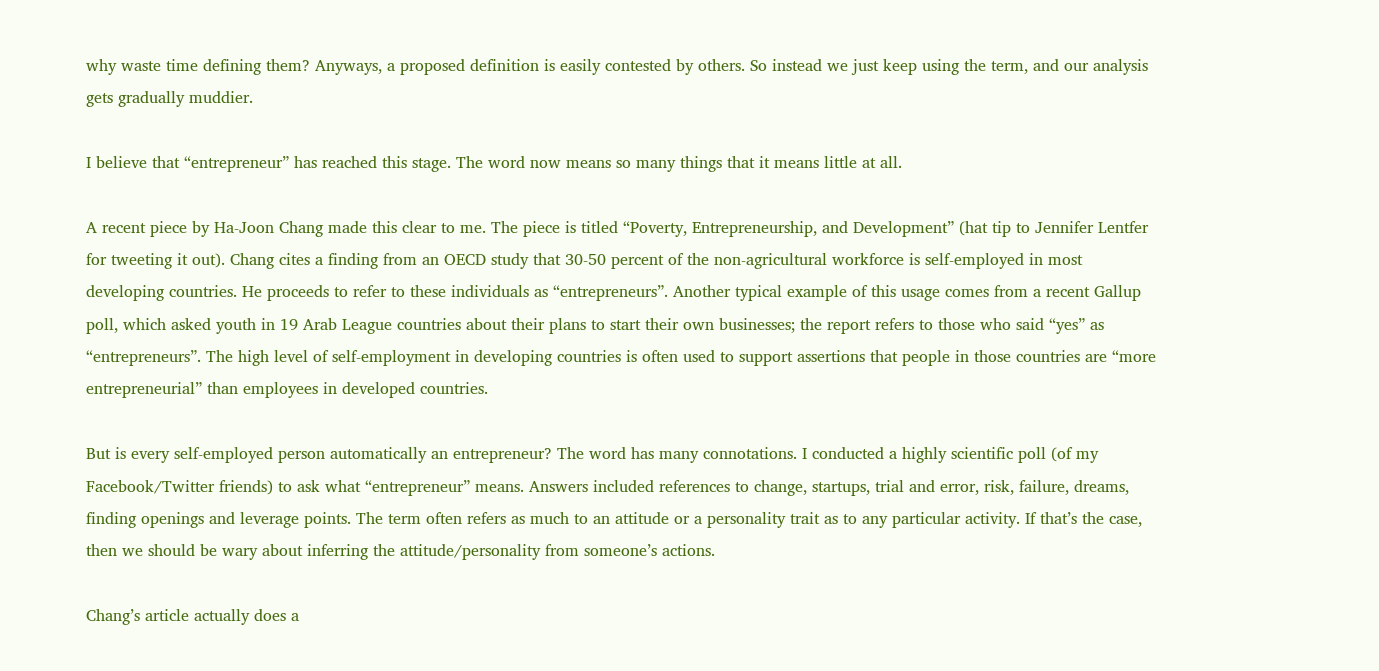why waste time defining them? Anyways, a proposed definition is easily contested by others. So instead we just keep using the term, and our analysis gets gradually muddier.

I believe that “entrepreneur” has reached this stage. The word now means so many things that it means little at all.

A recent piece by Ha-Joon Chang made this clear to me. The piece is titled “Poverty, Entrepreneurship, and Development” (hat tip to Jennifer Lentfer for tweeting it out). Chang cites a finding from an OECD study that 30-50 percent of the non-agricultural workforce is self-employed in most developing countries. He proceeds to refer to these individuals as “entrepreneurs”. Another typical example of this usage comes from a recent Gallup poll, which asked youth in 19 Arab League countries about their plans to start their own businesses; the report refers to those who said “yes” as “entrepreneurs”. The high level of self-employment in developing countries is often used to support assertions that people in those countries are “more entrepreneurial” than employees in developed countries.

But is every self-employed person automatically an entrepreneur? The word has many connotations. I conducted a highly scientific poll (of my Facebook/Twitter friends) to ask what “entrepreneur” means. Answers included references to change, startups, trial and error, risk, failure, dreams, finding openings and leverage points. The term often refers as much to an attitude or a personality trait as to any particular activity. If that’s the case, then we should be wary about inferring the attitude/personality from someone’s actions.

Chang’s article actually does a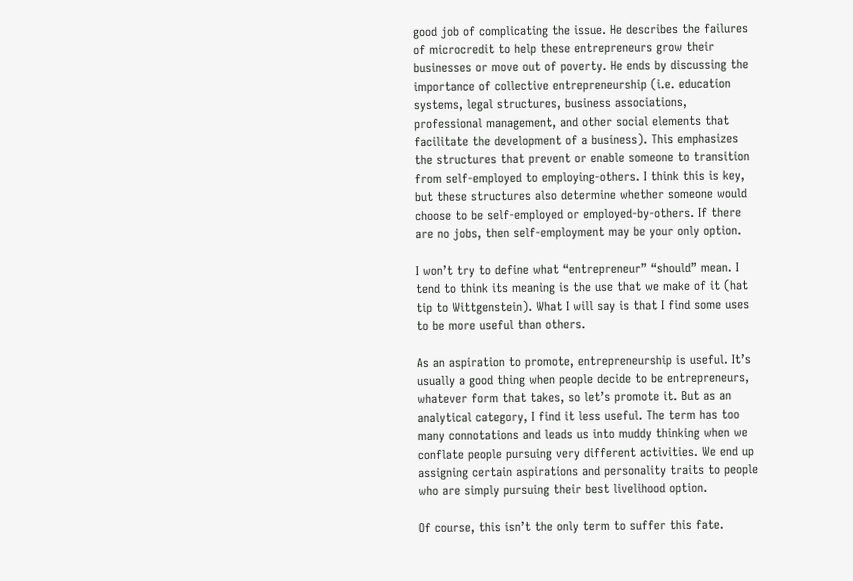good job of complicating the issue. He describes the failures of microcredit to help these entrepreneurs grow their businesses or move out of poverty. He ends by discussing the importance of collective entrepreneurship (i.e. education systems, legal structures, business associations, professional management, and other social elements that facilitate the development of a business). This emphasizes the structures that prevent or enable someone to transition from self-employed to employing-others. I think this is key, but these structures also determine whether someone would choose to be self-employed or employed-by-others. If there are no jobs, then self-employment may be your only option.

I won’t try to define what “entrepreneur” “should” mean. I tend to think its meaning is the use that we make of it (hat tip to Wittgenstein). What I will say is that I find some uses to be more useful than others.

As an aspiration to promote, entrepreneurship is useful. It’s usually a good thing when people decide to be entrepreneurs, whatever form that takes, so let’s promote it. But as an analytical category, I find it less useful. The term has too many connotations and leads us into muddy thinking when we conflate people pursuing very different activities. We end up assigning certain aspirations and personality traits to people who are simply pursuing their best livelihood option.

Of course, this isn’t the only term to suffer this fate.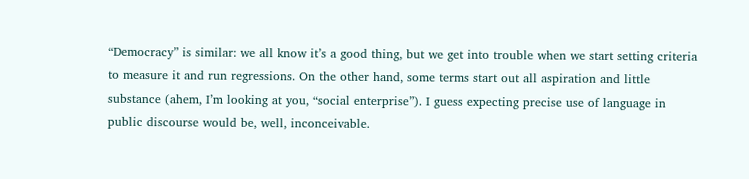“Democracy” is similar: we all know it’s a good thing, but we get into trouble when we start setting criteria to measure it and run regressions. On the other hand, some terms start out all aspiration and little substance (ahem, I’m looking at you, “social enterprise”). I guess expecting precise use of language in public discourse would be, well, inconceivable.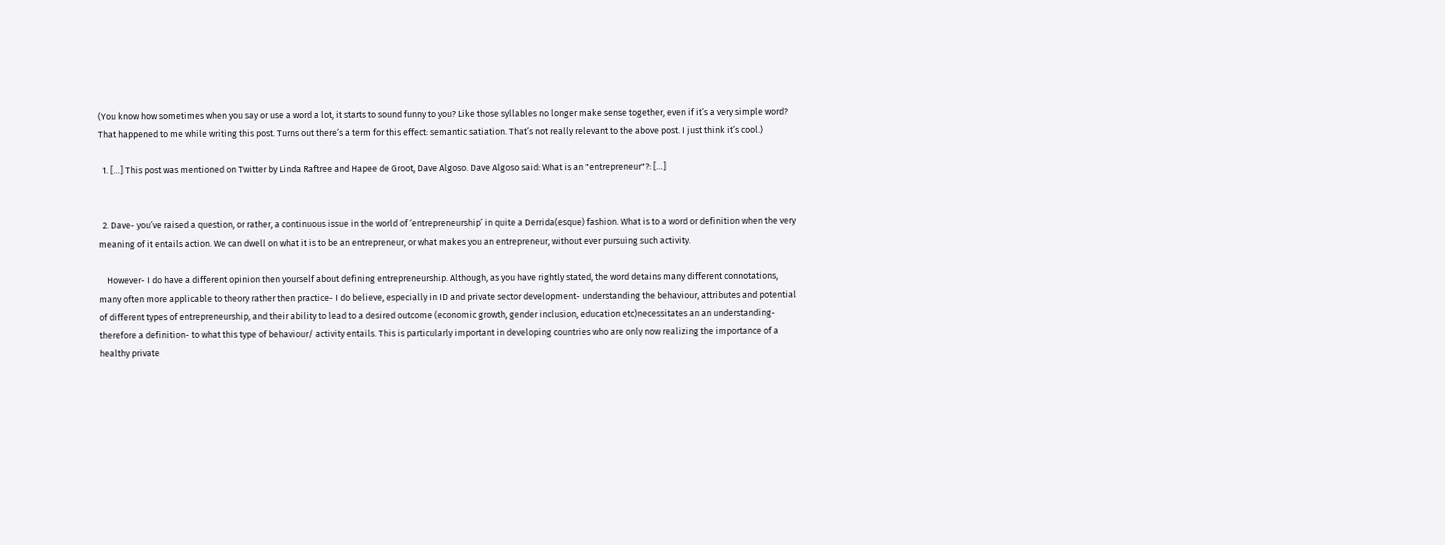(You know how sometimes when you say or use a word a lot, it starts to sound funny to you? Like those syllables no longer make sense together, even if it’s a very simple word? That happened to me while writing this post. Turns out there’s a term for this effect: semantic satiation. That’s not really relevant to the above post. I just think it’s cool.)

  1. […] This post was mentioned on Twitter by Linda Raftree and Hapee de Groot, Dave Algoso. Dave Algoso said: What is an "entrepreneur"?: […]


  2. Dave- you’ve raised a question, or rather, a continuous issue in the world of ‘entrepreneurship’ in quite a Derrida(esque) fashion. What is to a word or definition when the very meaning of it entails action. We can dwell on what it is to be an entrepreneur, or what makes you an entrepreneur, without ever pursuing such activity.

    However- I do have a different opinion then yourself about defining entrepreneurship. Although, as you have rightly stated, the word detains many different connotations, many often more applicable to theory rather then practice- I do believe, especially in ID and private sector development- understanding the behaviour, attributes and potential of different types of entrepreneurship, and their ability to lead to a desired outcome (economic growth, gender inclusion, education etc)necessitates an an understanding- therefore a definition- to what this type of behaviour/ activity entails. This is particularly important in developing countries who are only now realizing the importance of a healthy private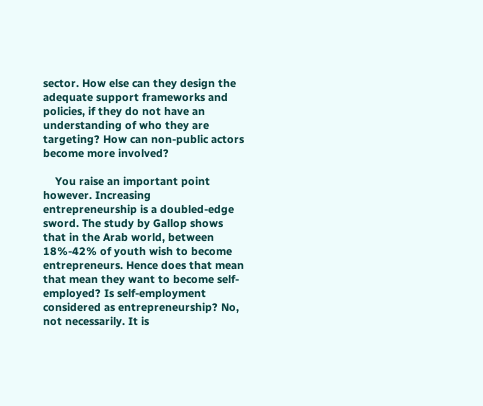sector. How else can they design the adequate support frameworks and policies, if they do not have an understanding of who they are targeting? How can non-public actors become more involved?

    You raise an important point however. Increasing entrepreneurship is a doubled-edge sword. The study by Gallop shows that in the Arab world, between 18%-42% of youth wish to become entrepreneurs. Hence does that mean that mean they want to become self-employed? Is self-employment considered as entrepreneurship? No, not necessarily. It is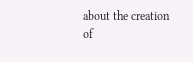about the creation of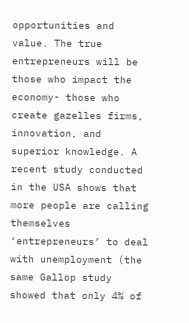opportunities and value. The true entrepreneurs will be those who impact the economy- those who create gazelles firms, innovation, and superior knowledge. A recent study conducted in the USA shows that more people are calling themselves ‘entrepreneurs’ to deal with unemployment (the same Gallop study showed that only 4% of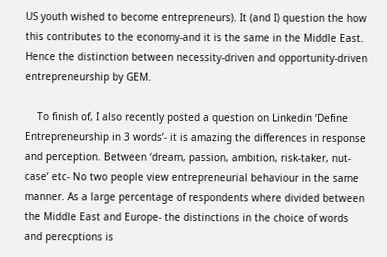US youth wished to become entrepreneurs). It (and I) question the how this contributes to the economy-and it is the same in the Middle East. Hence the distinction between necessity-driven and opportunity-driven entrepreneurship by GEM.

    To finish of, I also recently posted a question on Linkedin ‘Define Entrepreneurship in 3 words’- it is amazing the differences in response and perception. Between ‘dream, passion, ambition, risk-taker, nut-case’ etc- No two people view entrepreneurial behaviour in the same manner. As a large percentage of respondents where divided between the Middle East and Europe- the distinctions in the choice of words and perecptions is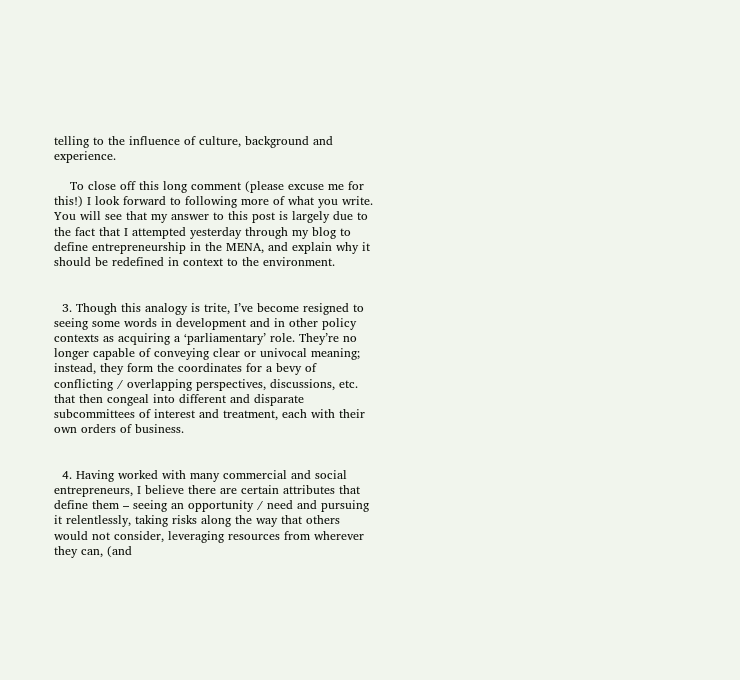telling to the influence of culture, background and experience.

    To close off this long comment (please excuse me for this!) I look forward to following more of what you write. You will see that my answer to this post is largely due to the fact that I attempted yesterday through my blog to define entrepreneurship in the MENA, and explain why it should be redefined in context to the environment.


  3. Though this analogy is trite, I’ve become resigned to seeing some words in development and in other policy contexts as acquiring a ‘parliamentary’ role. They’re no longer capable of conveying clear or univocal meaning; instead, they form the coordinates for a bevy of conflicting / overlapping perspectives, discussions, etc. that then congeal into different and disparate subcommittees of interest and treatment, each with their own orders of business.


  4. Having worked with many commercial and social entrepreneurs, I believe there are certain attributes that define them – seeing an opportunity / need and pursuing it relentlessly, taking risks along the way that others would not consider, leveraging resources from wherever they can, (and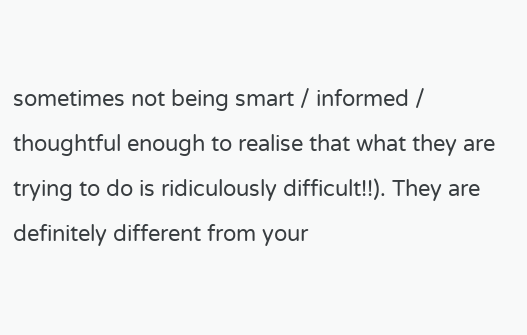sometimes not being smart / informed / thoughtful enough to realise that what they are trying to do is ridiculously difficult!!). They are definitely different from your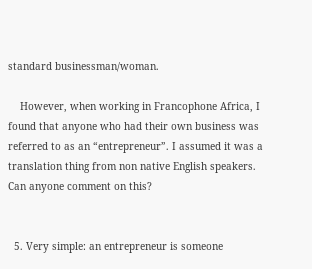standard businessman/woman.

    However, when working in Francophone Africa, I found that anyone who had their own business was referred to as an “entrepreneur”. I assumed it was a translation thing from non native English speakers. Can anyone comment on this?


  5. Very simple: an entrepreneur is someone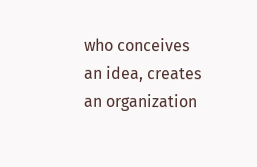who conceives an idea, creates an organization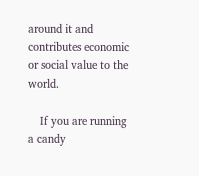around it and contributes economic or social value to the world.

    If you are running a candy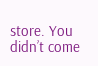store. You didn’t come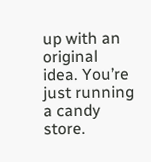up with an original idea. You’re just running a candy store.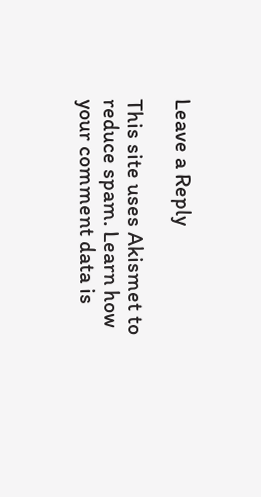Leave a Reply

This site uses Akismet to reduce spam. Learn how your comment data is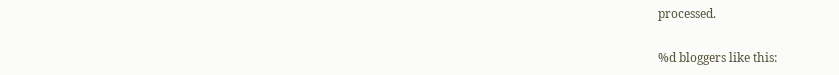processed.

%d bloggers like this: